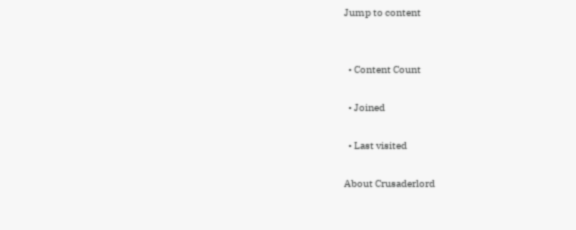Jump to content


  • Content Count

  • Joined

  • Last visited

About Crusaderlord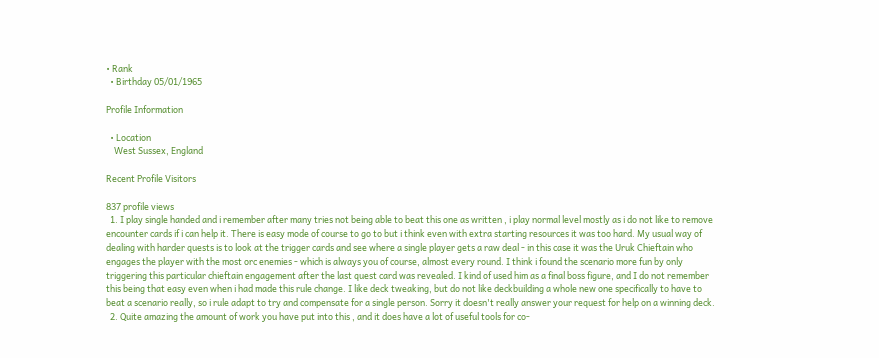• Rank
  • Birthday 05/01/1965

Profile Information

  • Location
    West Sussex, England

Recent Profile Visitors

837 profile views
  1. I play single handed and i remember after many tries not being able to beat this one as written , i play normal level mostly as i do not like to remove encounter cards if i can help it. There is easy mode of course to go to but i think even with extra starting resources it was too hard. My usual way of dealing with harder quests is to look at the trigger cards and see where a single player gets a raw deal - in this case it was the Uruk Chieftain who engages the player with the most orc enemies - which is always you of course, almost every round. I think i found the scenario more fun by only triggering this particular chieftain engagement after the last quest card was revealed. I kind of used him as a final boss figure, and I do not remember this being that easy even when i had made this rule change. I like deck tweaking, but do not like deckbuilding a whole new one specifically to have to beat a scenario really, so i rule adapt to try and compensate for a single person. Sorry it doesn't really answer your request for help on a winning deck.
  2. Quite amazing the amount of work you have put into this , and it does have a lot of useful tools for co-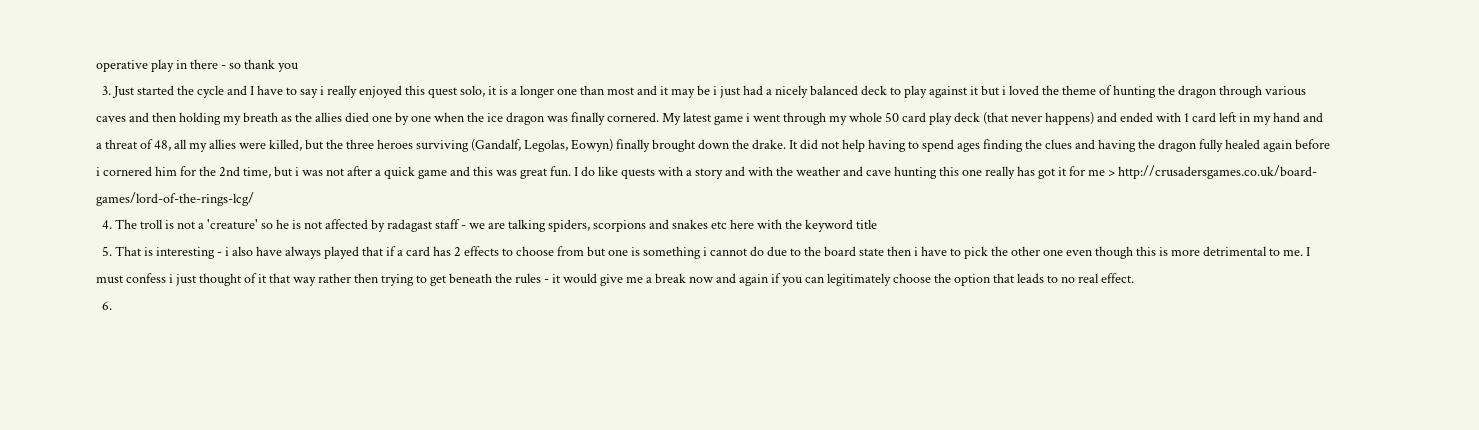operative play in there - so thank you
  3. Just started the cycle and I have to say i really enjoyed this quest solo, it is a longer one than most and it may be i just had a nicely balanced deck to play against it but i loved the theme of hunting the dragon through various caves and then holding my breath as the allies died one by one when the ice dragon was finally cornered. My latest game i went through my whole 50 card play deck (that never happens) and ended with 1 card left in my hand and a threat of 48, all my allies were killed, but the three heroes surviving (Gandalf, Legolas, Eowyn) finally brought down the drake. It did not help having to spend ages finding the clues and having the dragon fully healed again before i cornered him for the 2nd time, but i was not after a quick game and this was great fun. I do like quests with a story and with the weather and cave hunting this one really has got it for me > http://crusadersgames.co.uk/board-games/lord-of-the-rings-lcg/
  4. The troll is not a 'creature' so he is not affected by radagast staff - we are talking spiders, scorpions and snakes etc here with the keyword title
  5. That is interesting - i also have always played that if a card has 2 effects to choose from but one is something i cannot do due to the board state then i have to pick the other one even though this is more detrimental to me. I must confess i just thought of it that way rather then trying to get beneath the rules - it would give me a break now and again if you can legitimately choose the option that leads to no real effect.
  6.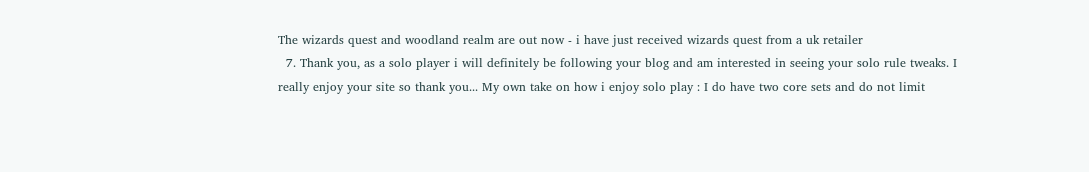The wizards quest and woodland realm are out now - i have just received wizards quest from a uk retailer
  7. Thank you, as a solo player i will definitely be following your blog and am interested in seeing your solo rule tweaks. I really enjoy your site so thank you... My own take on how i enjoy solo play : I do have two core sets and do not limit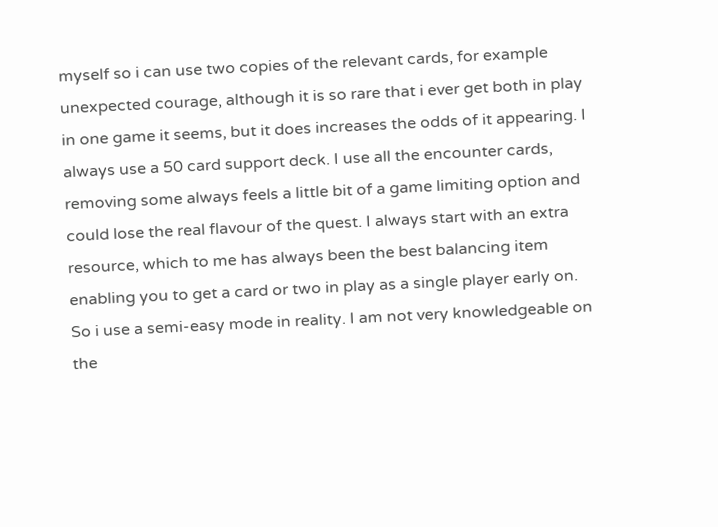myself so i can use two copies of the relevant cards, for example unexpected courage, although it is so rare that i ever get both in play in one game it seems, but it does increases the odds of it appearing. I always use a 50 card support deck. I use all the encounter cards, removing some always feels a little bit of a game limiting option and could lose the real flavour of the quest. I always start with an extra resource, which to me has always been the best balancing item enabling you to get a card or two in play as a single player early on. So i use a semi-easy mode in reality. I am not very knowledgeable on the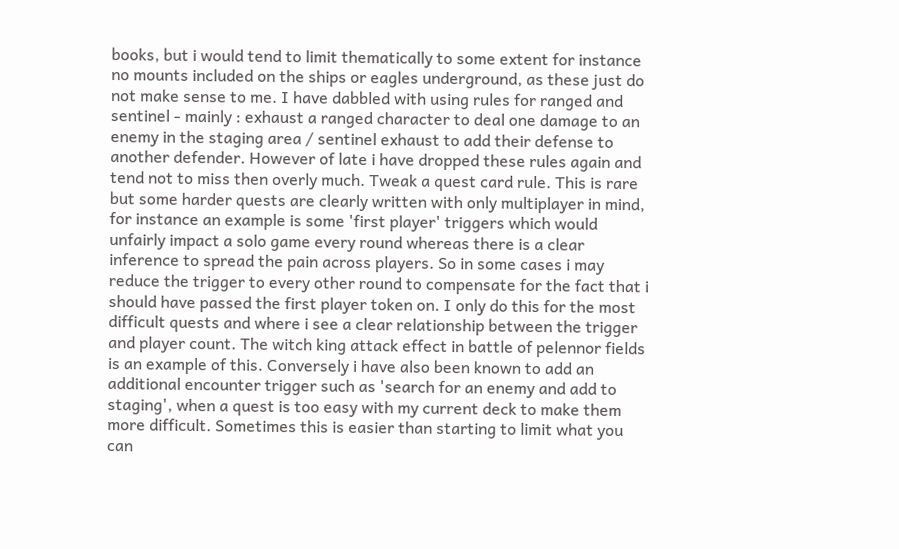books, but i would tend to limit thematically to some extent for instance no mounts included on the ships or eagles underground, as these just do not make sense to me. I have dabbled with using rules for ranged and sentinel - mainly : exhaust a ranged character to deal one damage to an enemy in the staging area / sentinel exhaust to add their defense to another defender. However of late i have dropped these rules again and tend not to miss then overly much. Tweak a quest card rule. This is rare but some harder quests are clearly written with only multiplayer in mind, for instance an example is some 'first player' triggers which would unfairly impact a solo game every round whereas there is a clear inference to spread the pain across players. So in some cases i may reduce the trigger to every other round to compensate for the fact that i should have passed the first player token on. I only do this for the most difficult quests and where i see a clear relationship between the trigger and player count. The witch king attack effect in battle of pelennor fields is an example of this. Conversely i have also been known to add an additional encounter trigger such as 'search for an enemy and add to staging', when a quest is too easy with my current deck to make them more difficult. Sometimes this is easier than starting to limit what you can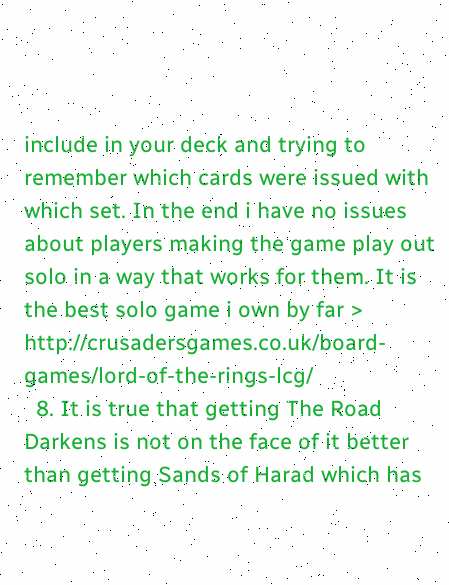include in your deck and trying to remember which cards were issued with which set. In the end i have no issues about players making the game play out solo in a way that works for them. It is the best solo game i own by far > http://crusadersgames.co.uk/board-games/lord-of-the-rings-lcg/
  8. It is true that getting The Road Darkens is not on the face of it better than getting Sands of Harad which has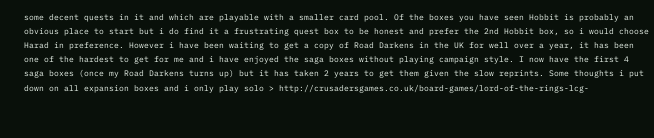some decent quests in it and which are playable with a smaller card pool. Of the boxes you have seen Hobbit is probably an obvious place to start but i do find it a frustrating quest box to be honest and prefer the 2nd Hobbit box, so i would choose Harad in preference. However i have been waiting to get a copy of Road Darkens in the UK for well over a year, it has been one of the hardest to get for me and i have enjoyed the saga boxes without playing campaign style. I now have the first 4 saga boxes (once my Road Darkens turns up) but it has taken 2 years to get them given the slow reprints. Some thoughts i put down on all expansion boxes and i only play solo > http://crusadersgames.co.uk/board-games/lord-of-the-rings-lcg-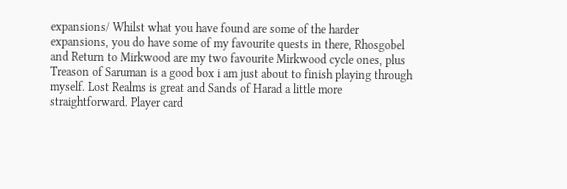expansions/ Whilst what you have found are some of the harder expansions, you do have some of my favourite quests in there, Rhosgobel and Return to Mirkwood are my two favourite Mirkwood cycle ones, plus Treason of Saruman is a good box i am just about to finish playing through myself. Lost Realms is great and Sands of Harad a little more straightforward. Player card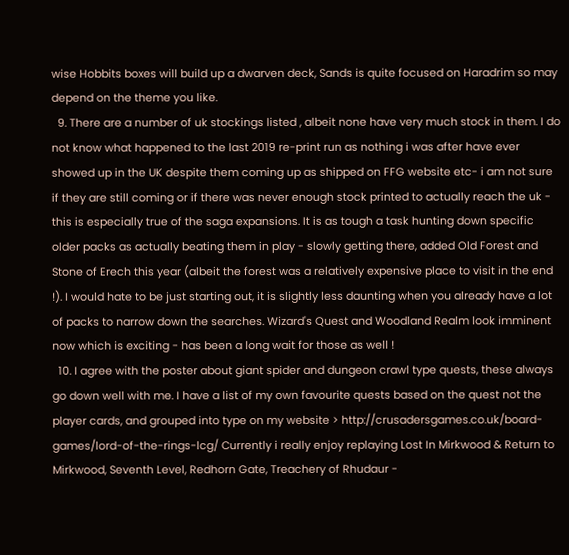wise Hobbits boxes will build up a dwarven deck, Sands is quite focused on Haradrim so may depend on the theme you like.
  9. There are a number of uk stockings listed , albeit none have very much stock in them. I do not know what happened to the last 2019 re-print run as nothing i was after have ever showed up in the UK despite them coming up as shipped on FFG website etc- i am not sure if they are still coming or if there was never enough stock printed to actually reach the uk - this is especially true of the saga expansions. It is as tough a task hunting down specific older packs as actually beating them in play - slowly getting there, added Old Forest and Stone of Erech this year (albeit the forest was a relatively expensive place to visit in the end !). I would hate to be just starting out, it is slightly less daunting when you already have a lot of packs to narrow down the searches. Wizard's Quest and Woodland Realm look imminent now which is exciting - has been a long wait for those as well !
  10. I agree with the poster about giant spider and dungeon crawl type quests, these always go down well with me. I have a list of my own favourite quests based on the quest not the player cards, and grouped into type on my website > http://crusadersgames.co.uk/board-games/lord-of-the-rings-lcg/ Currently i really enjoy replaying Lost In Mirkwood & Return to Mirkwood, Seventh Level, Redhorn Gate, Treachery of Rhudaur -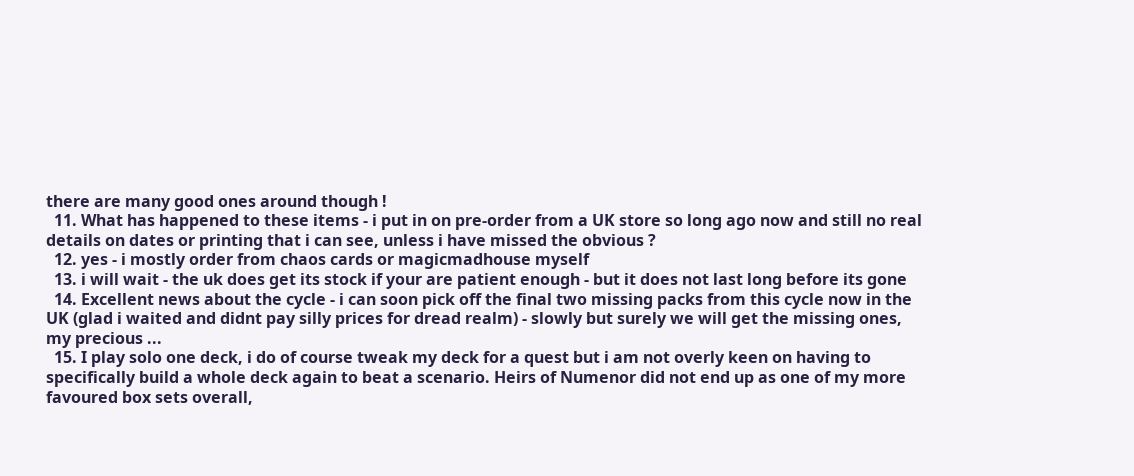there are many good ones around though !
  11. What has happened to these items - i put in on pre-order from a UK store so long ago now and still no real details on dates or printing that i can see, unless i have missed the obvious ?
  12. yes - i mostly order from chaos cards or magicmadhouse myself
  13. i will wait - the uk does get its stock if your are patient enough - but it does not last long before its gone
  14. Excellent news about the cycle - i can soon pick off the final two missing packs from this cycle now in the UK (glad i waited and didnt pay silly prices for dread realm) - slowly but surely we will get the missing ones, my precious ...
  15. I play solo one deck, i do of course tweak my deck for a quest but i am not overly keen on having to specifically build a whole deck again to beat a scenario. Heirs of Numenor did not end up as one of my more favoured box sets overall,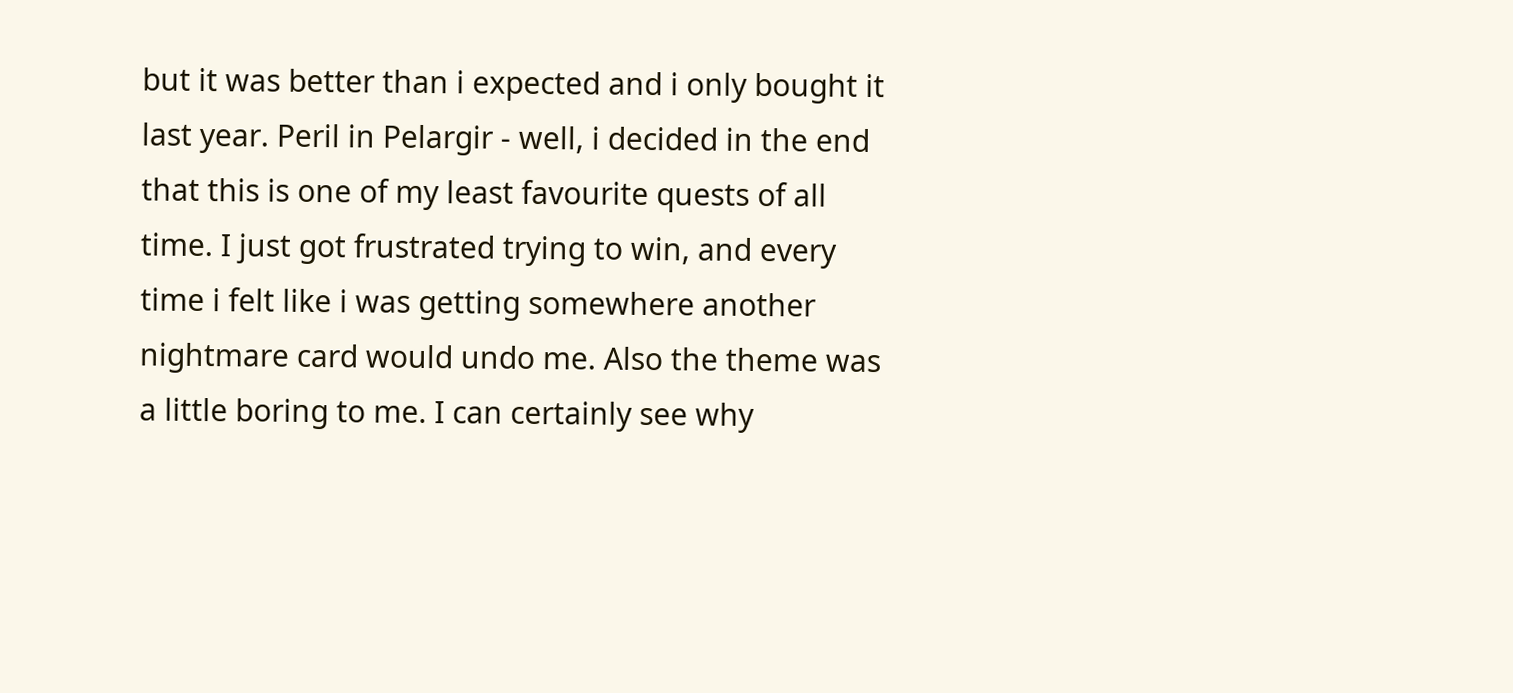but it was better than i expected and i only bought it last year. Peril in Pelargir - well, i decided in the end that this is one of my least favourite quests of all time. I just got frustrated trying to win, and every time i felt like i was getting somewhere another nightmare card would undo me. Also the theme was a little boring to me. I can certainly see why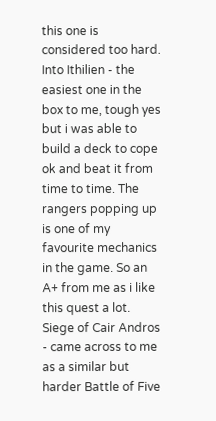this one is considered too hard. Into Ithilien - the easiest one in the box to me, tough yes but i was able to build a deck to cope ok and beat it from time to time. The rangers popping up is one of my favourite mechanics in the game. So an A+ from me as i like this quest a lot. Siege of Cair Andros - came across to me as a similar but harder Battle of Five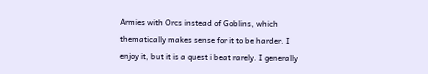Armies with Orcs instead of Goblins, which thematically makes sense for it to be harder. I enjoy it, but it is a quest i beat rarely. I generally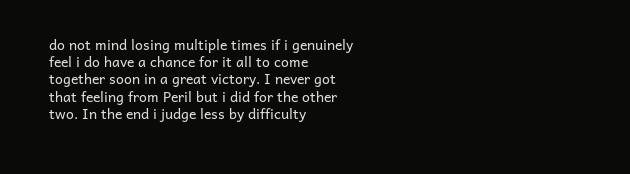do not mind losing multiple times if i genuinely feel i do have a chance for it all to come together soon in a great victory. I never got that feeling from Peril but i did for the other two. In the end i judge less by difficulty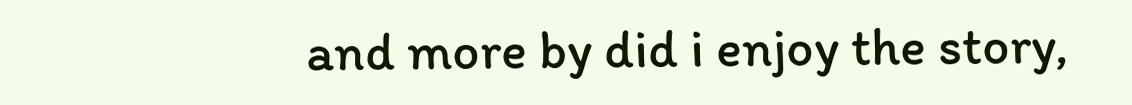and more by did i enjoy the story,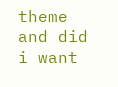theme and did i want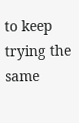to keep trying the same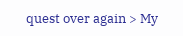quest over again > My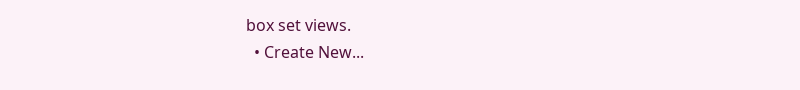box set views.
  • Create New...